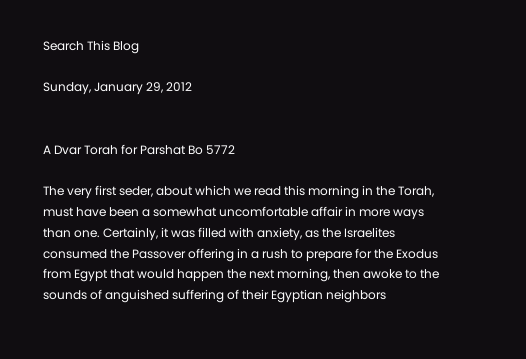Search This Blog

Sunday, January 29, 2012


A Dvar Torah for Parshat Bo 5772

The very first seder, about which we read this morning in the Torah, must have been a somewhat uncomfortable affair in more ways than one. Certainly, it was filled with anxiety, as the Israelites consumed the Passover offering in a rush to prepare for the Exodus from Egypt that would happen the next morning, then awoke to the sounds of anguished suffering of their Egyptian neighbors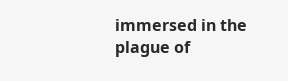immersed in the plague of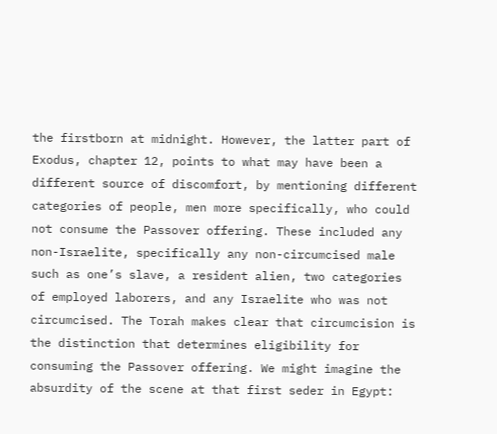the firstborn at midnight. However, the latter part of Exodus, chapter 12, points to what may have been a different source of discomfort, by mentioning different categories of people, men more specifically, who could not consume the Passover offering. These included any non-Israelite, specifically any non-circumcised male such as one’s slave, a resident alien, two categories of employed laborers, and any Israelite who was not circumcised. The Torah makes clear that circumcision is the distinction that determines eligibility for consuming the Passover offering. We might imagine the absurdity of the scene at that first seder in Egypt: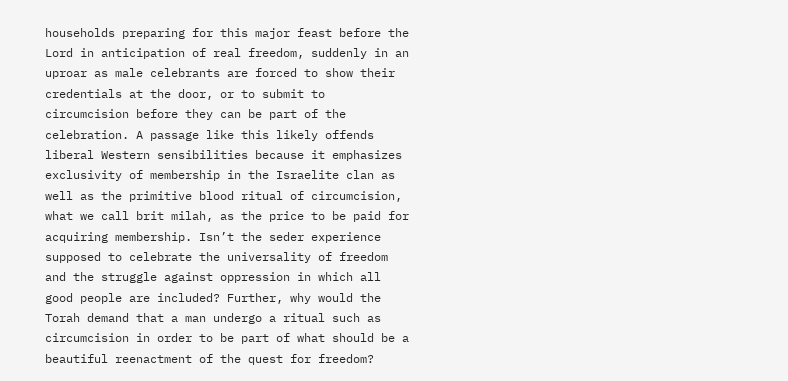households preparing for this major feast before the Lord in anticipation of real freedom, suddenly in an uproar as male celebrants are forced to show their credentials at the door, or to submit to circumcision before they can be part of the celebration. A passage like this likely offends liberal Western sensibilities because it emphasizes exclusivity of membership in the Israelite clan as well as the primitive blood ritual of circumcision, what we call brit milah, as the price to be paid for acquiring membership. Isn’t the seder experience supposed to celebrate the universality of freedom and the struggle against oppression in which all good people are included? Further, why would the Torah demand that a man undergo a ritual such as circumcision in order to be part of what should be a beautiful reenactment of the quest for freedom?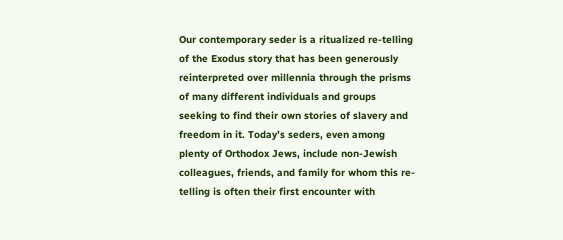Our contemporary seder is a ritualized re-telling of the Exodus story that has been generously reinterpreted over millennia through the prisms of many different individuals and groups seeking to find their own stories of slavery and freedom in it. Today’s seders, even among plenty of Orthodox Jews, include non-Jewish colleagues, friends, and family for whom this re-telling is often their first encounter with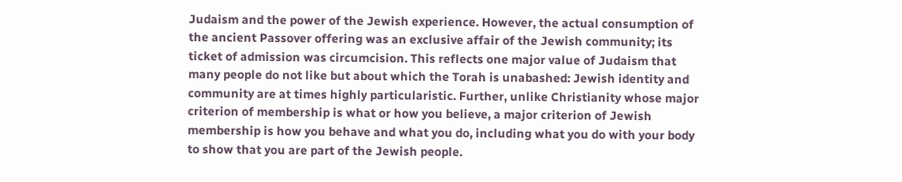Judaism and the power of the Jewish experience. However, the actual consumption of the ancient Passover offering was an exclusive affair of the Jewish community; its ticket of admission was circumcision. This reflects one major value of Judaism that many people do not like but about which the Torah is unabashed: Jewish identity and community are at times highly particularistic. Further, unlike Christianity whose major criterion of membership is what or how you believe, a major criterion of Jewish membership is how you behave and what you do, including what you do with your body to show that you are part of the Jewish people.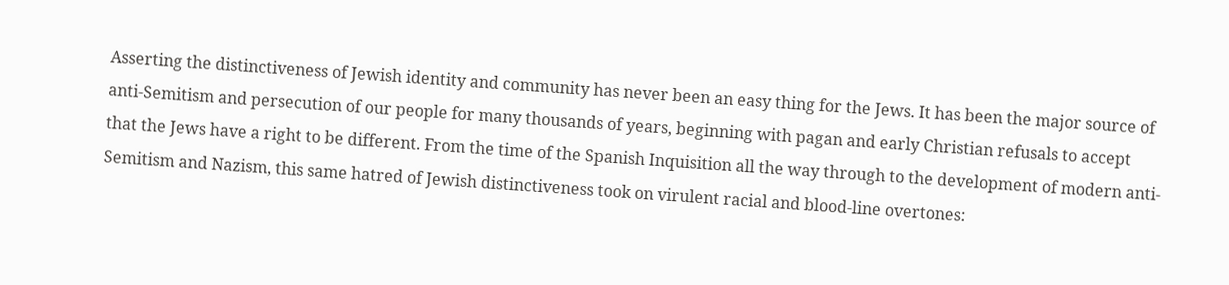Asserting the distinctiveness of Jewish identity and community has never been an easy thing for the Jews. It has been the major source of anti-Semitism and persecution of our people for many thousands of years, beginning with pagan and early Christian refusals to accept that the Jews have a right to be different. From the time of the Spanish Inquisition all the way through to the development of modern anti-Semitism and Nazism, this same hatred of Jewish distinctiveness took on virulent racial and blood-line overtones: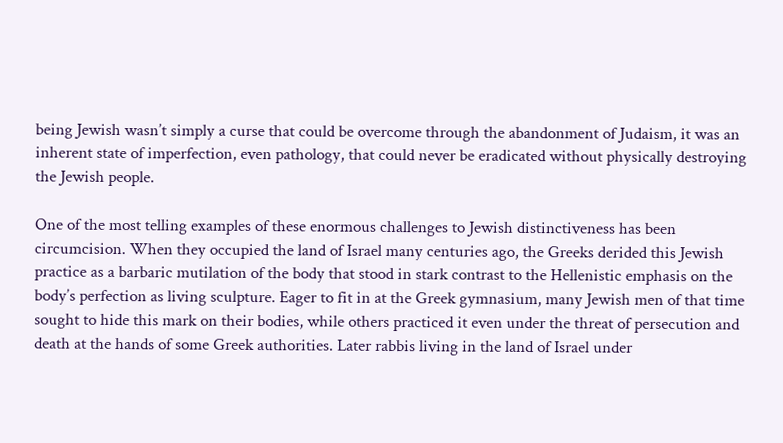being Jewish wasn’t simply a curse that could be overcome through the abandonment of Judaism, it was an inherent state of imperfection, even pathology, that could never be eradicated without physically destroying the Jewish people.

One of the most telling examples of these enormous challenges to Jewish distinctiveness has been circumcision. When they occupied the land of Israel many centuries ago, the Greeks derided this Jewish practice as a barbaric mutilation of the body that stood in stark contrast to the Hellenistic emphasis on the body’s perfection as living sculpture. Eager to fit in at the Greek gymnasium, many Jewish men of that time sought to hide this mark on their bodies, while others practiced it even under the threat of persecution and death at the hands of some Greek authorities. Later rabbis living in the land of Israel under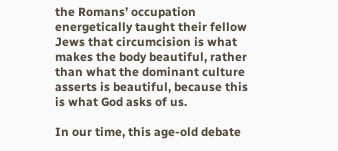the Romans’ occupation energetically taught their fellow Jews that circumcision is what makes the body beautiful, rather than what the dominant culture asserts is beautiful, because this is what God asks of us.

In our time, this age-old debate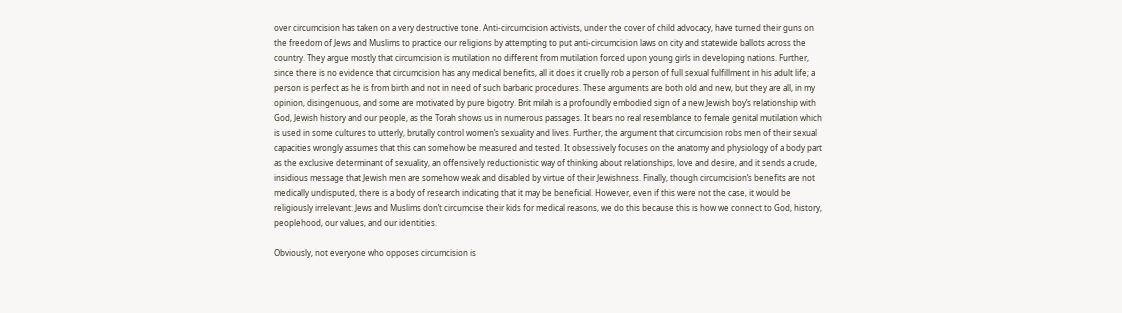over circumcision has taken on a very destructive tone. Anti-circumcision activists, under the cover of child advocacy, have turned their guns on the freedom of Jews and Muslims to practice our religions by attempting to put anti-circumcision laws on city and statewide ballots across the country. They argue mostly that circumcision is mutilation no different from mutilation forced upon young girls in developing nations. Further, since there is no evidence that circumcision has any medical benefits, all it does it cruelly rob a person of full sexual fulfillment in his adult life; a person is perfect as he is from birth and not in need of such barbaric procedures. These arguments are both old and new, but they are all, in my opinion, disingenuous, and some are motivated by pure bigotry. Brit milah is a profoundly embodied sign of a new Jewish boy’s relationship with God, Jewish history and our people, as the Torah shows us in numerous passages. It bears no real resemblance to female genital mutilation which is used in some cultures to utterly, brutally control women’s sexuality and lives. Further, the argument that circumcision robs men of their sexual capacities wrongly assumes that this can somehow be measured and tested. It obsessively focuses on the anatomy and physiology of a body part as the exclusive determinant of sexuality, an offensively reductionistic way of thinking about relationships, love and desire, and it sends a crude, insidious message that Jewish men are somehow weak and disabled by virtue of their Jewishness. Finally, though circumcision’s benefits are not medically undisputed, there is a body of research indicating that it may be beneficial. However, even if this were not the case, it would be religiously irrelevant: Jews and Muslims don’t circumcise their kids for medical reasons, we do this because this is how we connect to God, history, peoplehood, our values, and our identities.

Obviously, not everyone who opposes circumcision is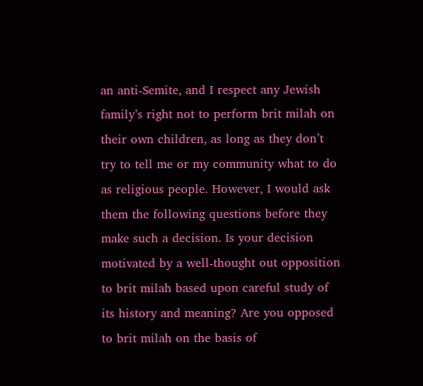an anti-Semite, and I respect any Jewish family’s right not to perform brit milah on their own children, as long as they don’t try to tell me or my community what to do as religious people. However, I would ask them the following questions before they make such a decision. Is your decision motivated by a well-thought out opposition to brit milah based upon careful study of its history and meaning? Are you opposed to brit milah on the basis of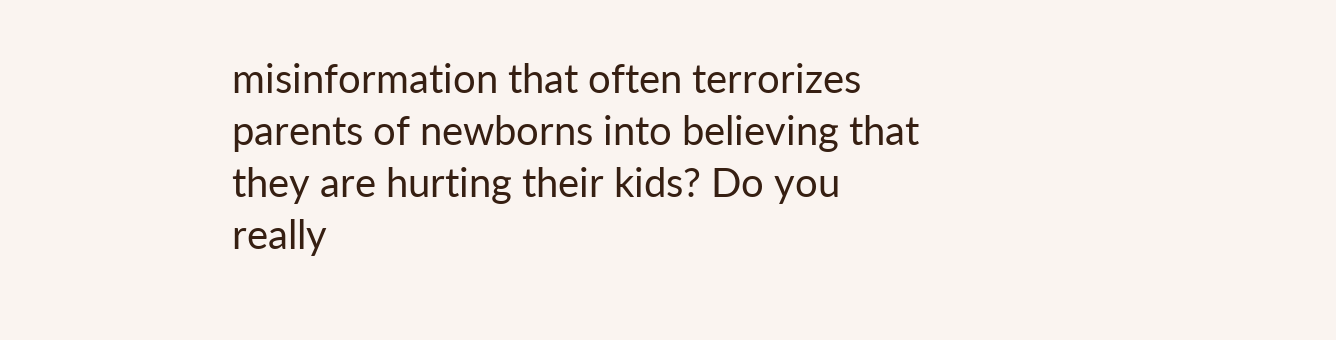misinformation that often terrorizes parents of newborns into believing that they are hurting their kids? Do you really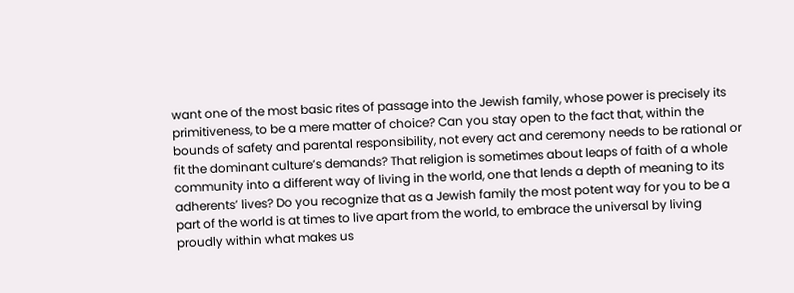want one of the most basic rites of passage into the Jewish family, whose power is precisely its primitiveness, to be a mere matter of choice? Can you stay open to the fact that, within the bounds of safety and parental responsibility, not every act and ceremony needs to be rational or fit the dominant culture’s demands? That religion is sometimes about leaps of faith of a whole community into a different way of living in the world, one that lends a depth of meaning to its adherents’ lives? Do you recognize that as a Jewish family the most potent way for you to be a part of the world is at times to live apart from the world, to embrace the universal by living proudly within what makes us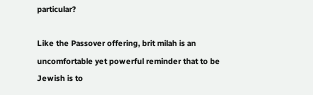particular?

Like the Passover offering, brit milah is an uncomfortable yet powerful reminder that to be Jewish is to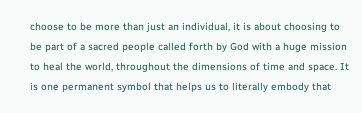choose to be more than just an individual, it is about choosing to be part of a sacred people called forth by God with a huge mission to heal the world, throughout the dimensions of time and space. It is one permanent symbol that helps us to literally embody that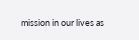mission in our lives as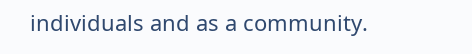individuals and as a community.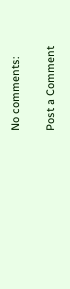No comments:

Post a Comment